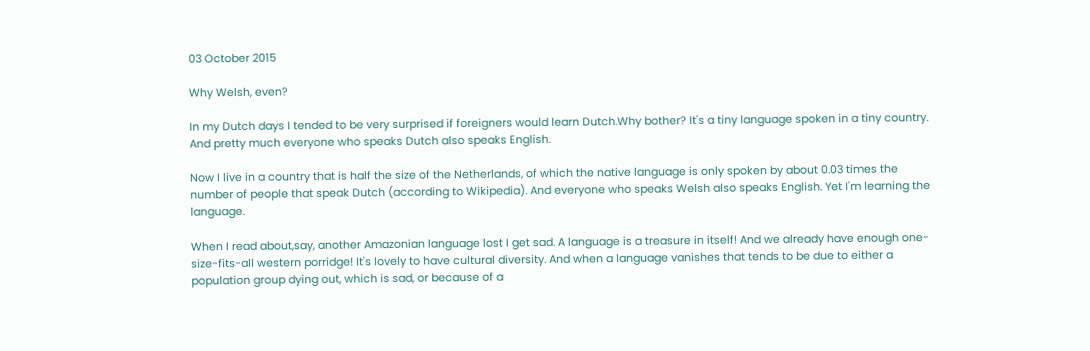03 October 2015

Why Welsh, even?

In my Dutch days I tended to be very surprised if foreigners would learn Dutch.Why bother? It's a tiny language spoken in a tiny country. And pretty much everyone who speaks Dutch also speaks English.

Now I live in a country that is half the size of the Netherlands, of which the native language is only spoken by about 0.03 times the number of people that speak Dutch (according to Wikipedia). And everyone who speaks Welsh also speaks English. Yet I'm learning the language.

When I read about,say, another Amazonian language lost I get sad. A language is a treasure in itself! And we already have enough one-size-fits-all western porridge! It's lovely to have cultural diversity. And when a language vanishes that tends to be due to either a population group dying out, which is sad, or because of a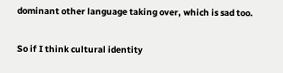dominant other language taking over, which is sad too.

So if I think cultural identity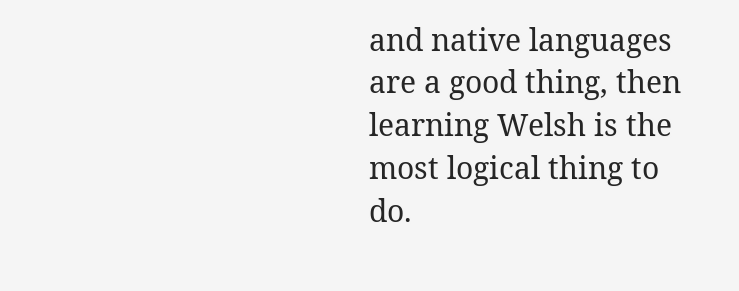and native languages are a good thing, then learning Welsh is the most logical thing to do.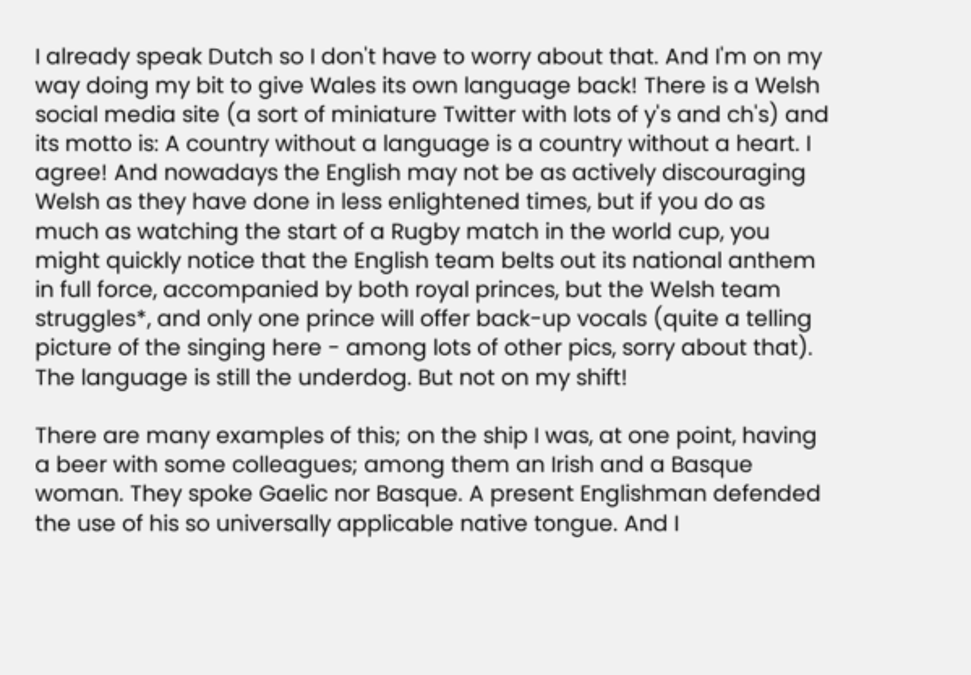I already speak Dutch so I don't have to worry about that. And I'm on my way doing my bit to give Wales its own language back! There is a Welsh social media site (a sort of miniature Twitter with lots of y's and ch's) and its motto is: A country without a language is a country without a heart. I agree! And nowadays the English may not be as actively discouraging Welsh as they have done in less enlightened times, but if you do as much as watching the start of a Rugby match in the world cup, you might quickly notice that the English team belts out its national anthem in full force, accompanied by both royal princes, but the Welsh team struggles*, and only one prince will offer back-up vocals (quite a telling picture of the singing here - among lots of other pics, sorry about that). The language is still the underdog. But not on my shift!

There are many examples of this; on the ship I was, at one point, having a beer with some colleagues; among them an Irish and a Basque woman. They spoke Gaelic nor Basque. A present Englishman defended the use of his so universally applicable native tongue. And I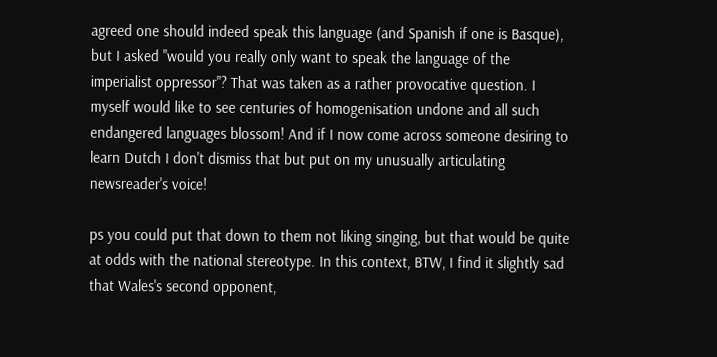agreed one should indeed speak this language (and Spanish if one is Basque), but I asked "would you really only want to speak the language of the imperialist oppressor"? That was taken as a rather provocative question. I myself would like to see centuries of homogenisation undone and all such endangered languages blossom! And if I now come across someone desiring to learn Dutch I don't dismiss that but put on my unusually articulating newsreader's voice!

ps you could put that down to them not liking singing, but that would be quite at odds with the national stereotype. In this context, BTW, I find it slightly sad that Wales's second opponent,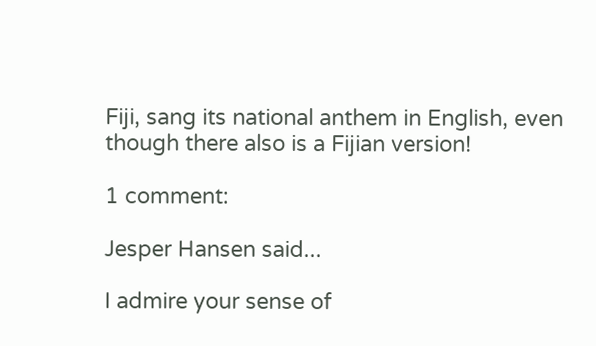Fiji, sang its national anthem in English, even though there also is a Fijian version!

1 comment:

Jesper Hansen said...

I admire your sense of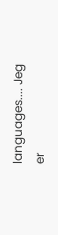languages.... Jeg er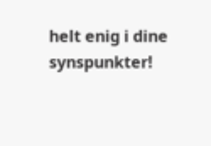helt enig i dine synspunkter!